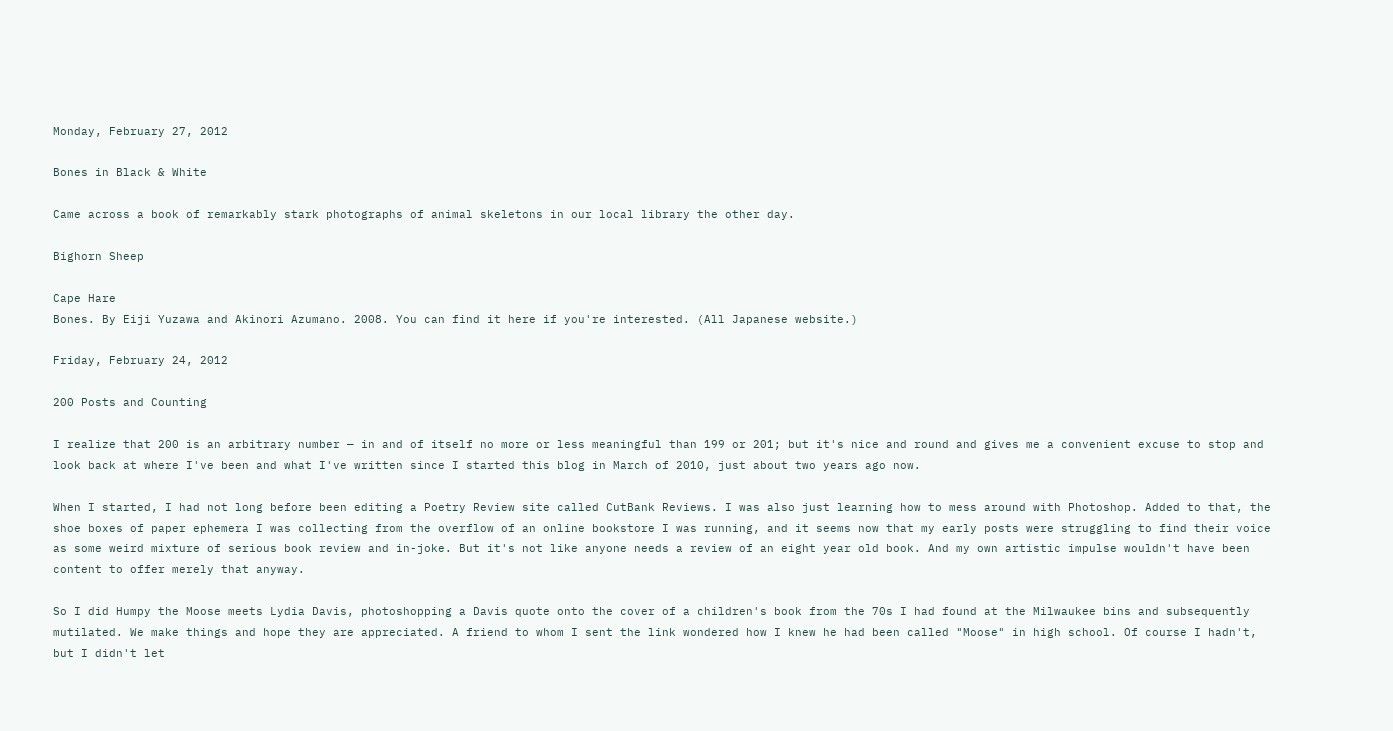Monday, February 27, 2012

Bones in Black & White

Came across a book of remarkably stark photographs of animal skeletons in our local library the other day.

Bighorn Sheep

Cape Hare
Bones. By Eiji Yuzawa and Akinori Azumano. 2008. You can find it here if you're interested. (All Japanese website.)

Friday, February 24, 2012

200 Posts and Counting

I realize that 200 is an arbitrary number — in and of itself no more or less meaningful than 199 or 201; but it's nice and round and gives me a convenient excuse to stop and look back at where I've been and what I've written since I started this blog in March of 2010, just about two years ago now.

When I started, I had not long before been editing a Poetry Review site called CutBank Reviews. I was also just learning how to mess around with Photoshop. Added to that, the shoe boxes of paper ephemera I was collecting from the overflow of an online bookstore I was running, and it seems now that my early posts were struggling to find their voice as some weird mixture of serious book review and in-joke. But it's not like anyone needs a review of an eight year old book. And my own artistic impulse wouldn't have been content to offer merely that anyway.

So I did Humpy the Moose meets Lydia Davis, photoshopping a Davis quote onto the cover of a children's book from the 70s I had found at the Milwaukee bins and subsequently mutilated. We make things and hope they are appreciated. A friend to whom I sent the link wondered how I knew he had been called "Moose" in high school. Of course I hadn't, but I didn't let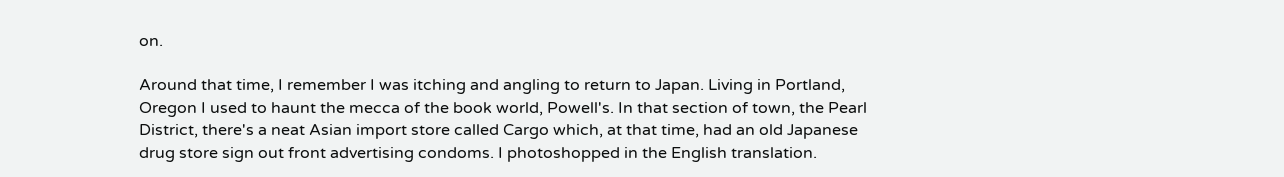on.

Around that time, I remember I was itching and angling to return to Japan. Living in Portland, Oregon I used to haunt the mecca of the book world, Powell's. In that section of town, the Pearl District, there's a neat Asian import store called Cargo which, at that time, had an old Japanese drug store sign out front advertising condoms. I photoshopped in the English translation.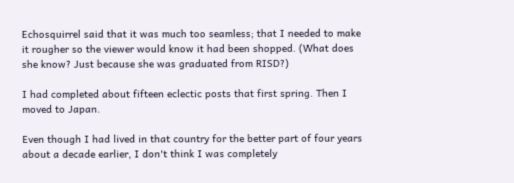Echosquirrel said that it was much too seamless; that I needed to make it rougher so the viewer would know it had been shopped. (What does she know? Just because she was graduated from RISD?)

I had completed about fifteen eclectic posts that first spring. Then I moved to Japan.

Even though I had lived in that country for the better part of four years about a decade earlier, I don't think I was completely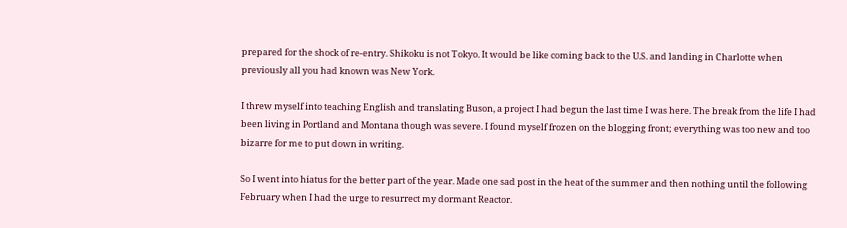prepared for the shock of re-entry. Shikoku is not Tokyo. It would be like coming back to the U.S. and landing in Charlotte when previously all you had known was New York.

I threw myself into teaching English and translating Buson, a project I had begun the last time I was here. The break from the life I had been living in Portland and Montana though was severe. I found myself frozen on the blogging front; everything was too new and too bizarre for me to put down in writing.

So I went into hiatus for the better part of the year. Made one sad post in the heat of the summer and then nothing until the following February when I had the urge to resurrect my dormant Reactor.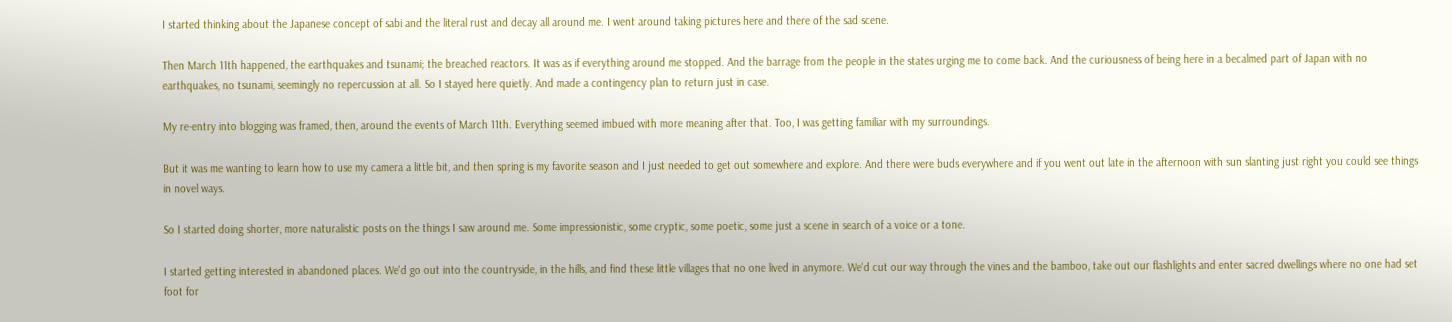I started thinking about the Japanese concept of sabi and the literal rust and decay all around me. I went around taking pictures here and there of the sad scene.

Then March 11th happened, the earthquakes and tsunami; the breached reactors. It was as if everything around me stopped. And the barrage from the people in the states urging me to come back. And the curiousness of being here in a becalmed part of Japan with no earthquakes, no tsunami, seemingly no repercussion at all. So I stayed here quietly. And made a contingency plan to return just in case.

My re-entry into blogging was framed, then, around the events of March 11th. Everything seemed imbued with more meaning after that. Too, I was getting familiar with my surroundings.

But it was me wanting to learn how to use my camera a little bit, and then spring is my favorite season and I just needed to get out somewhere and explore. And there were buds everywhere and if you went out late in the afternoon with sun slanting just right you could see things in novel ways.

So I started doing shorter, more naturalistic posts on the things I saw around me. Some impressionistic, some cryptic, some poetic, some just a scene in search of a voice or a tone.

I started getting interested in abandoned places. We'd go out into the countryside, in the hills, and find these little villages that no one lived in anymore. We'd cut our way through the vines and the bamboo, take out our flashlights and enter sacred dwellings where no one had set foot for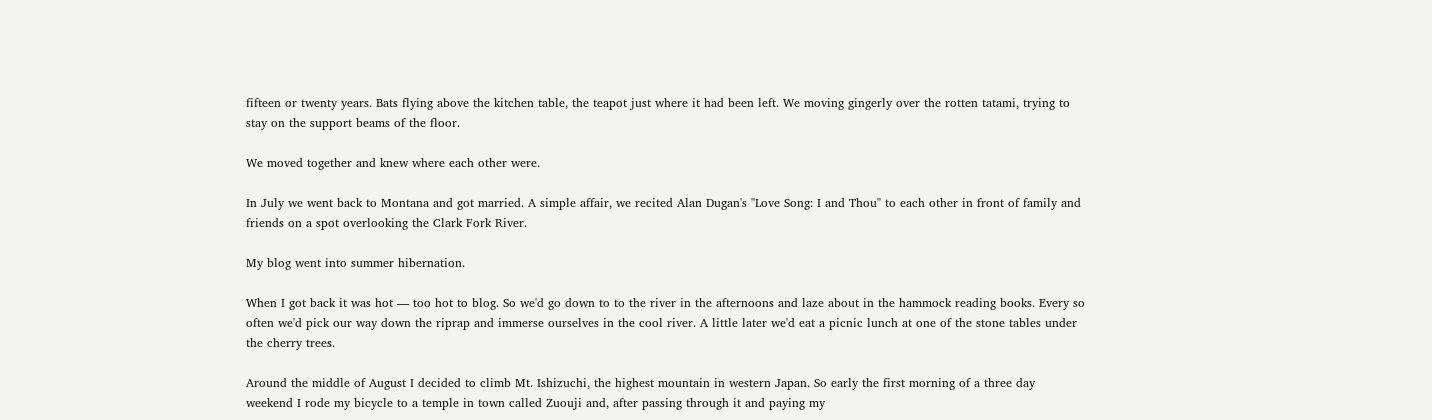fifteen or twenty years. Bats flying above the kitchen table, the teapot just where it had been left. We moving gingerly over the rotten tatami, trying to stay on the support beams of the floor.

We moved together and knew where each other were.

In July we went back to Montana and got married. A simple affair, we recited Alan Dugan's "Love Song: I and Thou" to each other in front of family and friends on a spot overlooking the Clark Fork River.

My blog went into summer hibernation.

When I got back it was hot — too hot to blog. So we'd go down to to the river in the afternoons and laze about in the hammock reading books. Every so often we'd pick our way down the riprap and immerse ourselves in the cool river. A little later we'd eat a picnic lunch at one of the stone tables under the cherry trees.

Around the middle of August I decided to climb Mt. Ishizuchi, the highest mountain in western Japan. So early the first morning of a three day weekend I rode my bicycle to a temple in town called Zuouji and, after passing through it and paying my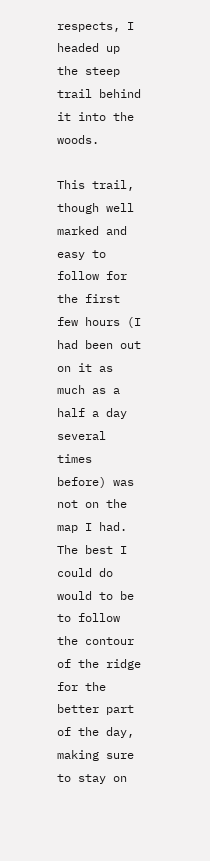respects, I headed up the steep trail behind it into the woods.

This trail, though well marked and easy to follow for the first few hours (I had been out on it as much as a half a day several times before) was not on the map I had. The best I could do would to be to follow the contour of the ridge for the better part of the day, making sure to stay on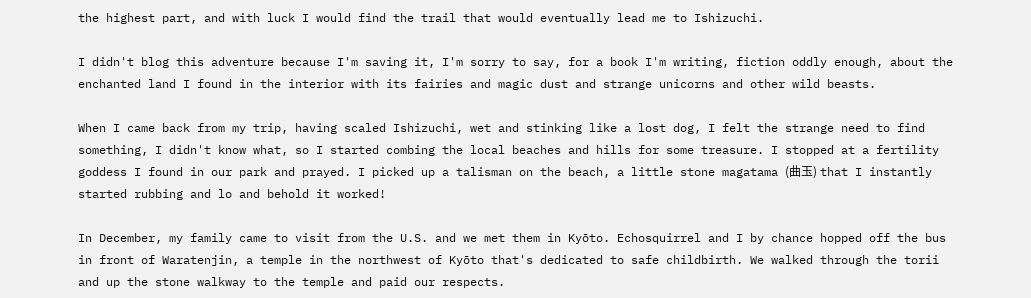the highest part, and with luck I would find the trail that would eventually lead me to Ishizuchi.

I didn't blog this adventure because I'm saving it, I'm sorry to say, for a book I'm writing, fiction oddly enough, about the enchanted land I found in the interior with its fairies and magic dust and strange unicorns and other wild beasts.

When I came back from my trip, having scaled Ishizuchi, wet and stinking like a lost dog, I felt the strange need to find something, I didn't know what, so I started combing the local beaches and hills for some treasure. I stopped at a fertility goddess I found in our park and prayed. I picked up a talisman on the beach, a little stone magatama (曲玉) that I instantly started rubbing and lo and behold it worked!

In December, my family came to visit from the U.S. and we met them in Kyōto. Echosquirrel and I by chance hopped off the bus in front of Waratenjin, a temple in the northwest of Kyōto that's dedicated to safe childbirth. We walked through the torii and up the stone walkway to the temple and paid our respects.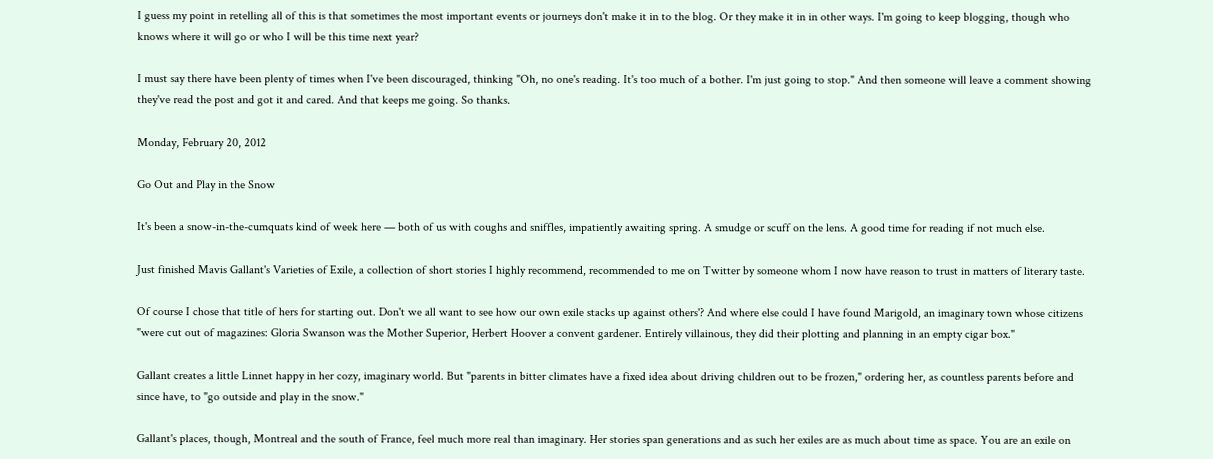I guess my point in retelling all of this is that sometimes the most important events or journeys don't make it in to the blog. Or they make it in in other ways. I'm going to keep blogging, though who knows where it will go or who I will be this time next year?

I must say there have been plenty of times when I've been discouraged, thinking "Oh, no one's reading. It's too much of a bother. I'm just going to stop." And then someone will leave a comment showing they've read the post and got it and cared. And that keeps me going. So thanks.

Monday, February 20, 2012

Go Out and Play in the Snow

It's been a snow-in-the-cumquats kind of week here — both of us with coughs and sniffles, impatiently awaiting spring. A smudge or scuff on the lens. A good time for reading if not much else.

Just finished Mavis Gallant's Varieties of Exile, a collection of short stories I highly recommend, recommended to me on Twitter by someone whom I now have reason to trust in matters of literary taste.

Of course I chose that title of hers for starting out. Don't we all want to see how our own exile stacks up against others'? And where else could I have found Marigold, an imaginary town whose citizens "were cut out of magazines: Gloria Swanson was the Mother Superior, Herbert Hoover a convent gardener. Entirely villainous, they did their plotting and planning in an empty cigar box."

Gallant creates a little Linnet happy in her cozy, imaginary world. But "parents in bitter climates have a fixed idea about driving children out to be frozen," ordering her, as countless parents before and since have, to "go outside and play in the snow."

Gallant's places, though, Montreal and the south of France, feel much more real than imaginary. Her stories span generations and as such her exiles are as much about time as space. You are an exile on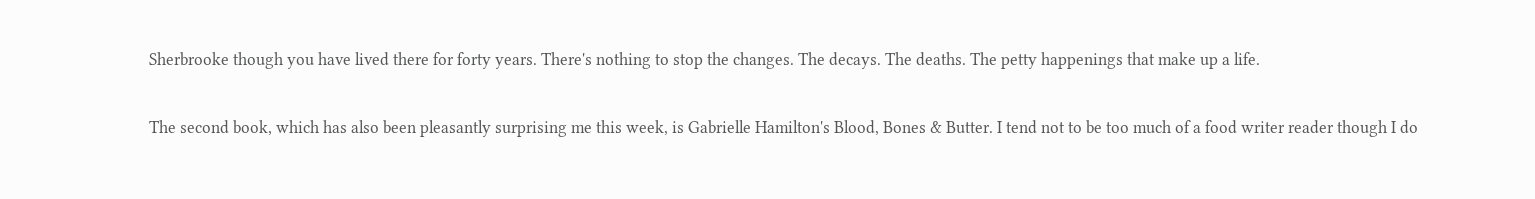Sherbrooke though you have lived there for forty years. There's nothing to stop the changes. The decays. The deaths. The petty happenings that make up a life.

The second book, which has also been pleasantly surprising me this week, is Gabrielle Hamilton's Blood, Bones & Butter. I tend not to be too much of a food writer reader though I do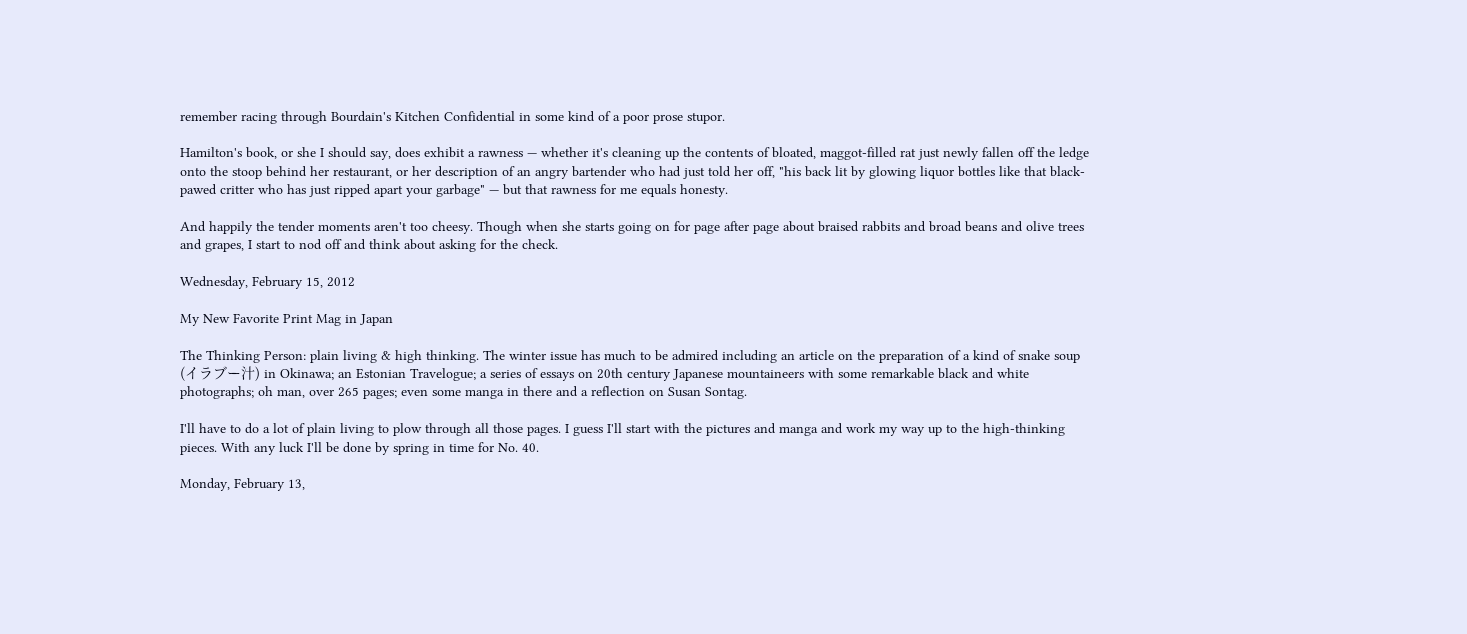remember racing through Bourdain's Kitchen Confidential in some kind of a poor prose stupor.

Hamilton's book, or she I should say, does exhibit a rawness — whether it's cleaning up the contents of bloated, maggot-filled rat just newly fallen off the ledge onto the stoop behind her restaurant, or her description of an angry bartender who had just told her off, "his back lit by glowing liquor bottles like that black-pawed critter who has just ripped apart your garbage" — but that rawness for me equals honesty.

And happily the tender moments aren't too cheesy. Though when she starts going on for page after page about braised rabbits and broad beans and olive trees and grapes, I start to nod off and think about asking for the check.

Wednesday, February 15, 2012

My New Favorite Print Mag in Japan

The Thinking Person: plain living & high thinking. The winter issue has much to be admired including an article on the preparation of a kind of snake soup (イラブー汁) in Okinawa; an Estonian Travelogue; a series of essays on 20th century Japanese mountaineers with some remarkable black and white  photographs; oh man, over 265 pages; even some manga in there and a reflection on Susan Sontag.

I'll have to do a lot of plain living to plow through all those pages. I guess I'll start with the pictures and manga and work my way up to the high-thinking pieces. With any luck I'll be done by spring in time for No. 40.

Monday, February 13,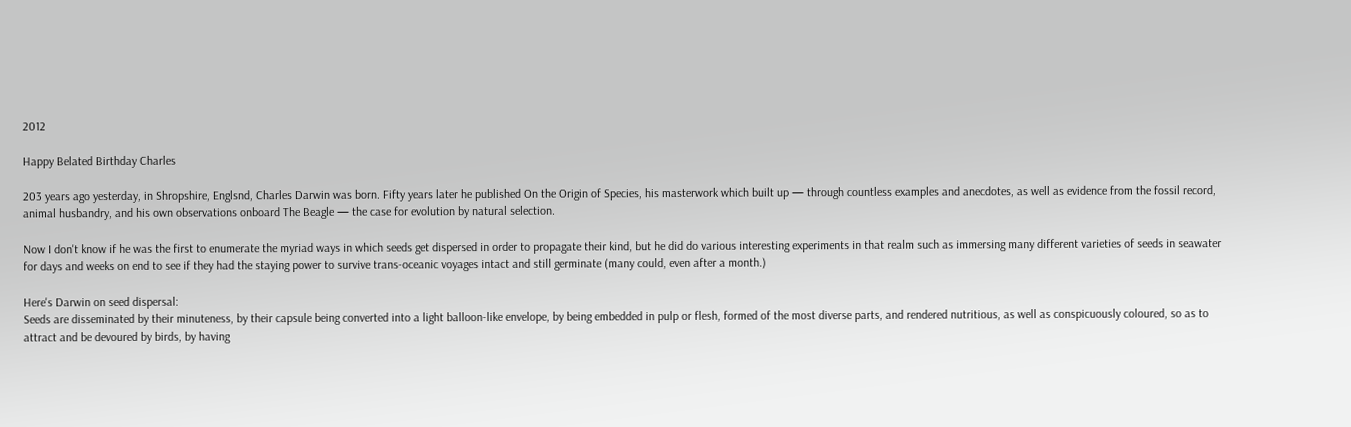2012

Happy Belated Birthday Charles

203 years ago yesterday, in Shropshire, Englsnd, Charles Darwin was born. Fifty years later he published On the Origin of Species, his masterwork which built up — through countless examples and anecdotes, as well as evidence from the fossil record, animal husbandry, and his own observations onboard The Beagle — the case for evolution by natural selection.

Now I don't know if he was the first to enumerate the myriad ways in which seeds get dispersed in order to propagate their kind, but he did do various interesting experiments in that realm such as immersing many different varieties of seeds in seawater for days and weeks on end to see if they had the staying power to survive trans-oceanic voyages intact and still germinate (many could, even after a month.)

Here's Darwin on seed dispersal:
Seeds are disseminated by their minuteness, by their capsule being converted into a light balloon-like envelope, by being embedded in pulp or flesh, formed of the most diverse parts, and rendered nutritious, as well as conspicuously coloured, so as to attract and be devoured by birds, by having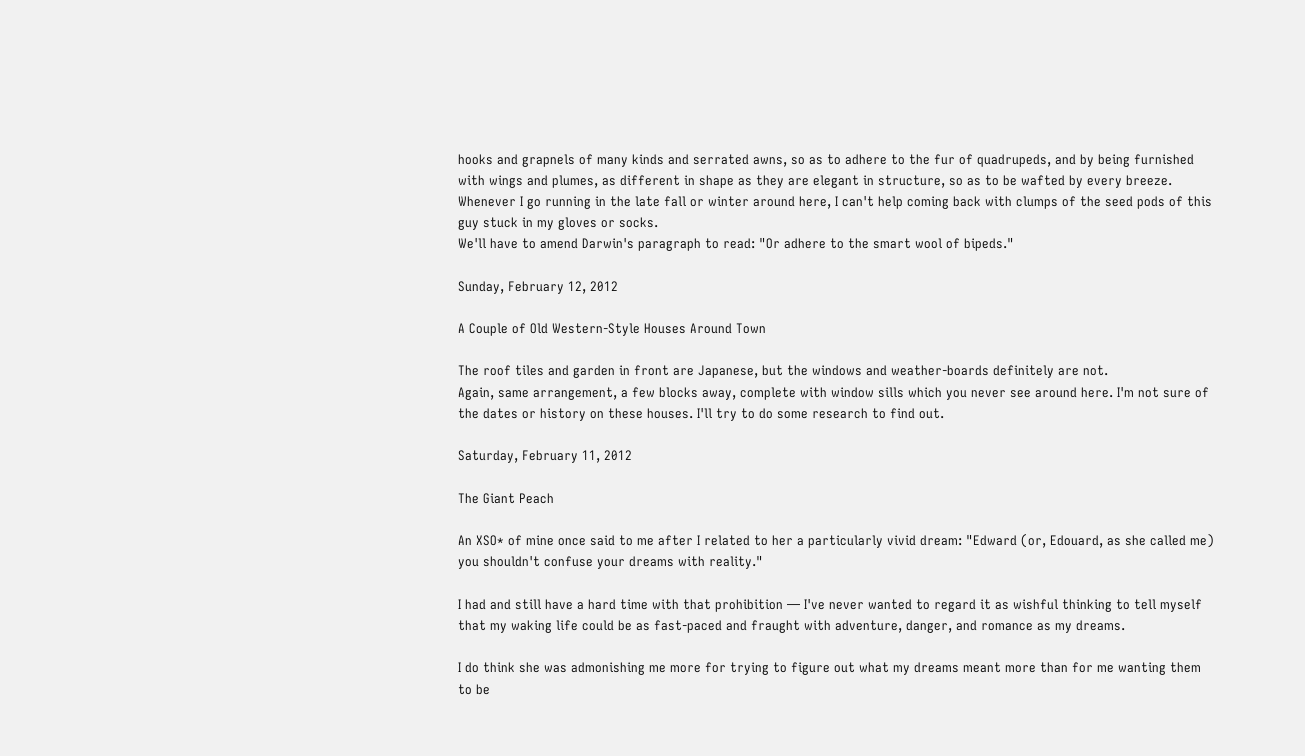hooks and grapnels of many kinds and serrated awns, so as to adhere to the fur of quadrupeds, and by being furnished with wings and plumes, as different in shape as they are elegant in structure, so as to be wafted by every breeze.
Whenever I go running in the late fall or winter around here, I can't help coming back with clumps of the seed pods of this guy stuck in my gloves or socks.
We'll have to amend Darwin's paragraph to read: "Or adhere to the smart wool of bipeds."

Sunday, February 12, 2012

A Couple of Old Western-Style Houses Around Town

The roof tiles and garden in front are Japanese, but the windows and weather-boards definitely are not.
Again, same arrangement, a few blocks away, complete with window sills which you never see around here. I'm not sure of the dates or history on these houses. I'll try to do some research to find out.

Saturday, February 11, 2012

The Giant Peach

An XSO* of mine once said to me after I related to her a particularly vivid dream: "Edward (or, Edouard, as she called me) you shouldn't confuse your dreams with reality."

I had and still have a hard time with that prohibition — I've never wanted to regard it as wishful thinking to tell myself that my waking life could be as fast-paced and fraught with adventure, danger, and romance as my dreams.

I do think she was admonishing me more for trying to figure out what my dreams meant more than for me wanting them to be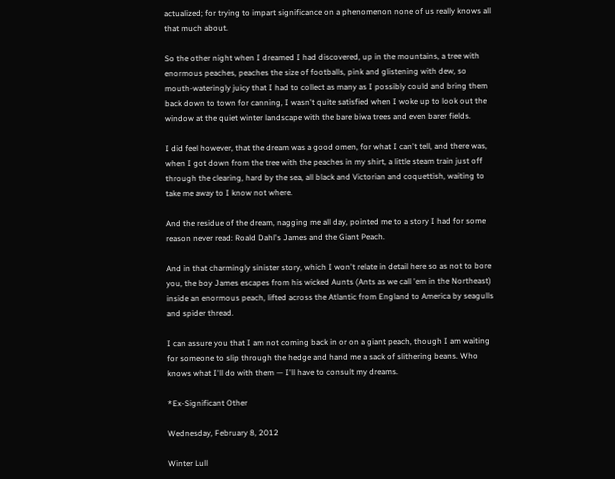actualized; for trying to impart significance on a phenomenon none of us really knows all that much about.

So the other night when I dreamed I had discovered, up in the mountains, a tree with enormous peaches, peaches the size of footballs, pink and glistening with dew, so mouth-wateringly juicy that I had to collect as many as I possibly could and bring them back down to town for canning, I wasn't quite satisfied when I woke up to look out the window at the quiet winter landscape with the bare biwa trees and even barer fields.

I did feel however, that the dream was a good omen, for what I can't tell, and there was, when I got down from the tree with the peaches in my shirt, a little steam train just off through the clearing, hard by the sea, all black and Victorian and coquettish, waiting to take me away to I know not where.

And the residue of the dream, nagging me all day, pointed me to a story I had for some reason never read: Roald Dahl's James and the Giant Peach.

And in that charmingly sinister story, which I won't relate in detail here so as not to bore you, the boy James escapes from his wicked Aunts (Ants as we call 'em in the Northeast) inside an enormous peach, lifted across the Atlantic from England to America by seagulls and spider thread.

I can assure you that I am not coming back in or on a giant peach, though I am waiting for someone to slip through the hedge and hand me a sack of slithering beans. Who knows what I'll do with them — I'll have to consult my dreams.

*Ex-Significant Other

Wednesday, February 8, 2012

Winter Lull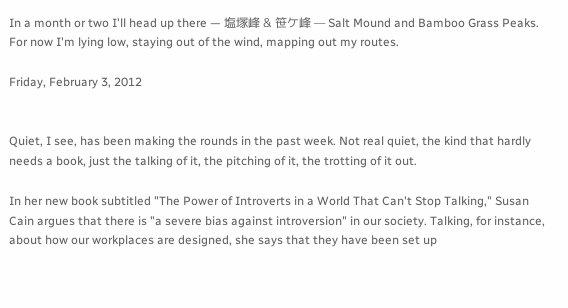In a month or two I'll head up there — 塩塚峰 & 笹ケ峰 — Salt Mound and Bamboo Grass Peaks. For now I'm lying low, staying out of the wind, mapping out my routes.

Friday, February 3, 2012


Quiet, I see, has been making the rounds in the past week. Not real quiet, the kind that hardly needs a book, just the talking of it, the pitching of it, the trotting of it out.

In her new book subtitled "The Power of Introverts in a World That Can't Stop Talking," Susan Cain argues that there is "a severe bias against introversion" in our society. Talking, for instance, about how our workplaces are designed, she says that they have been set up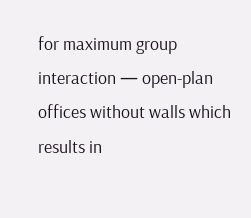for maximum group interaction — open-plan offices without walls which results in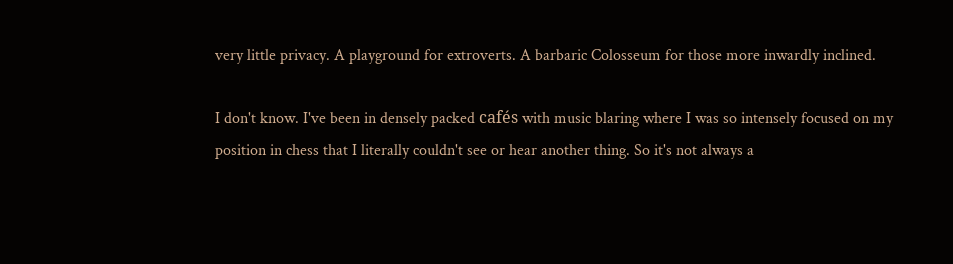very little privacy. A playground for extroverts. A barbaric Colosseum for those more inwardly inclined.

I don't know. I've been in densely packed cafés with music blaring where I was so intensely focused on my position in chess that I literally couldn't see or hear another thing. So it's not always a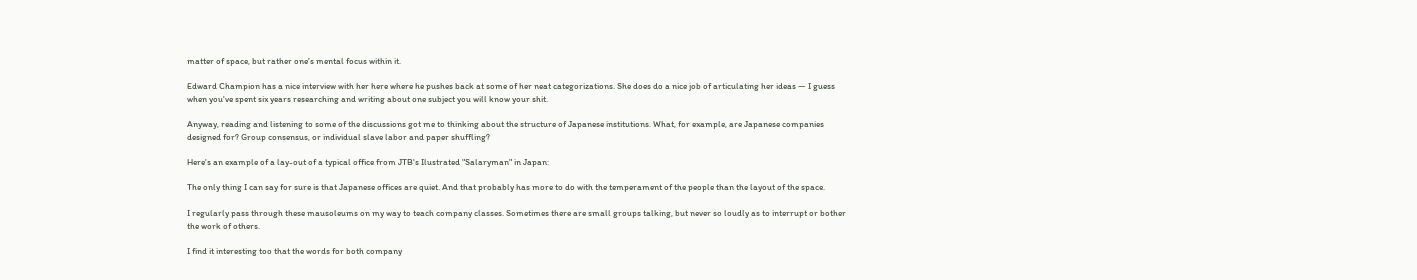matter of space, but rather one's mental focus within it.

Edward Champion has a nice interview with her here where he pushes back at some of her neat categorizations. She does do a nice job of articulating her ideas — I guess when you've spent six years researching and writing about one subject you will know your shit.

Anyway, reading and listening to some of the discussions got me to thinking about the structure of Japanese institutions. What, for example, are Japanese companies designed for? Group consensus, or individual slave labor and paper shuffling?

Here's an example of a lay-out of a typical office from JTB's Ilustrated "Salaryman" in Japan:

The only thing I can say for sure is that Japanese offices are quiet. And that probably has more to do with the temperament of the people than the layout of the space.

I regularly pass through these mausoleums on my way to teach company classes. Sometimes there are small groups talking, but never so loudly as to interrupt or bother the work of others.

I find it interesting too that the words for both company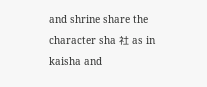and shrine share the character sha 社 as in kaisha and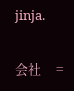jinja.

会社     =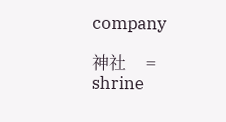company

神社     =     shrine